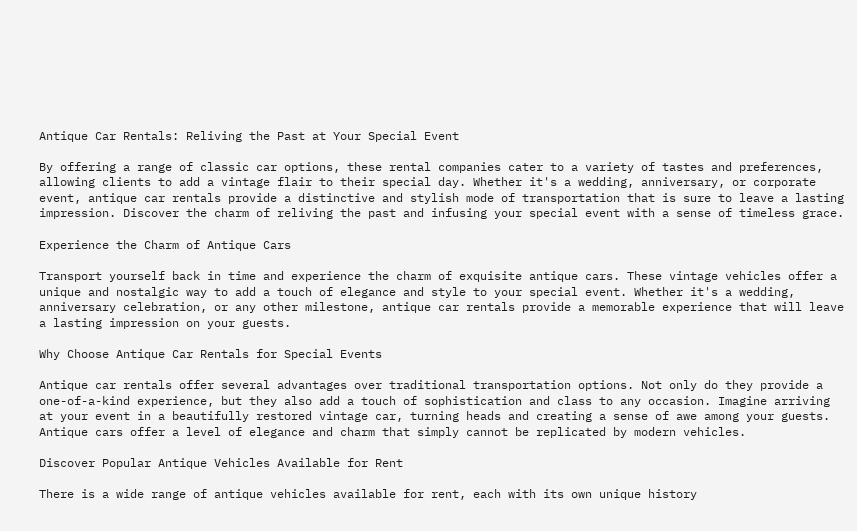Antique Car Rentals: Reliving the Past at Your Special Event

By offering a range of classic car options, these rental companies cater to a variety of tastes and preferences, allowing clients to add a vintage flair to their special day. Whether it's a wedding, anniversary, or corporate event, antique car rentals provide a distinctive and stylish mode of transportation that is sure to leave a lasting impression. Discover the charm of reliving the past and infusing your special event with a sense of timeless grace.

Experience the Charm of Antique Cars

Transport yourself back in time and experience the charm of exquisite antique cars. These vintage vehicles offer a unique and nostalgic way to add a touch of elegance and style to your special event. Whether it's a wedding, anniversary celebration, or any other milestone, antique car rentals provide a memorable experience that will leave a lasting impression on your guests.

Why Choose Antique Car Rentals for Special Events

Antique car rentals offer several advantages over traditional transportation options. Not only do they provide a one-of-a-kind experience, but they also add a touch of sophistication and class to any occasion. Imagine arriving at your event in a beautifully restored vintage car, turning heads and creating a sense of awe among your guests. Antique cars offer a level of elegance and charm that simply cannot be replicated by modern vehicles.

Discover Popular Antique Vehicles Available for Rent

There is a wide range of antique vehicles available for rent, each with its own unique history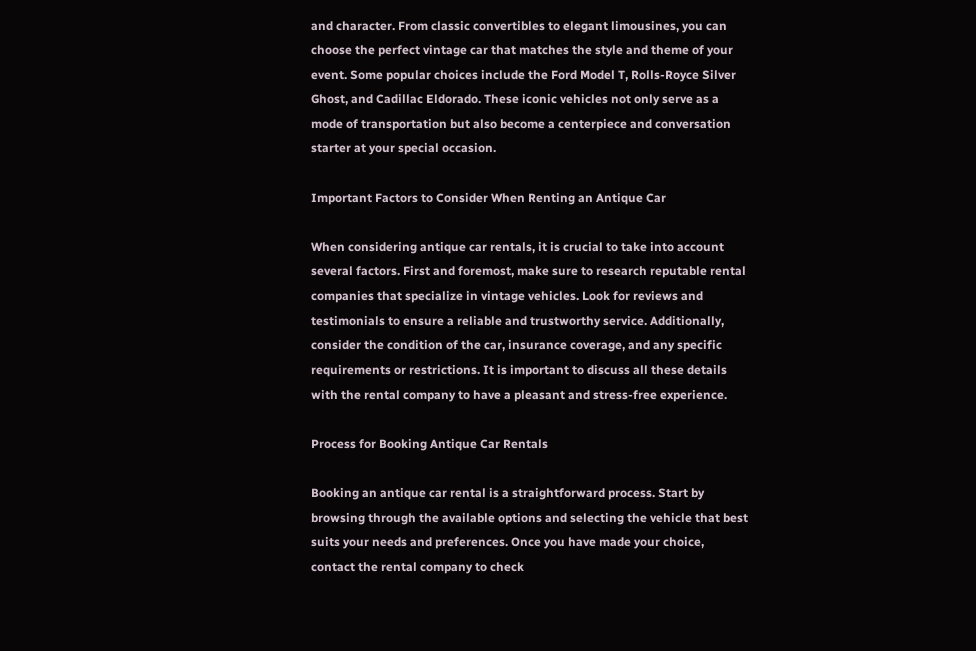and character. From classic convertibles to elegant limousines, you can choose the perfect vintage car that matches the style and theme of your event. Some popular choices include the Ford Model T, Rolls-Royce Silver Ghost, and Cadillac Eldorado. These iconic vehicles not only serve as a mode of transportation but also become a centerpiece and conversation starter at your special occasion.

Important Factors to Consider When Renting an Antique Car

When considering antique car rentals, it is crucial to take into account several factors. First and foremost, make sure to research reputable rental companies that specialize in vintage vehicles. Look for reviews and testimonials to ensure a reliable and trustworthy service. Additionally, consider the condition of the car, insurance coverage, and any specific requirements or restrictions. It is important to discuss all these details with the rental company to have a pleasant and stress-free experience.

Process for Booking Antique Car Rentals

Booking an antique car rental is a straightforward process. Start by browsing through the available options and selecting the vehicle that best suits your needs and preferences. Once you have made your choice, contact the rental company to check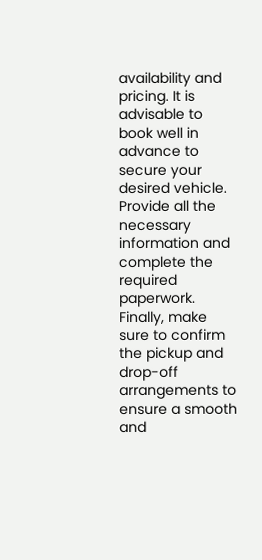availability and pricing. It is advisable to book well in advance to secure your desired vehicle. Provide all the necessary information and complete the required paperwork. Finally, make sure to confirm the pickup and drop-off arrangements to ensure a smooth and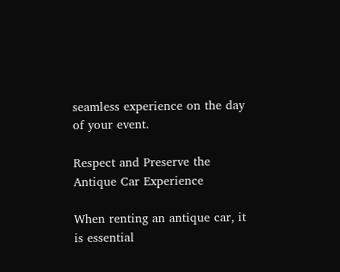seamless experience on the day of your event.

Respect and Preserve the Antique Car Experience

When renting an antique car, it is essential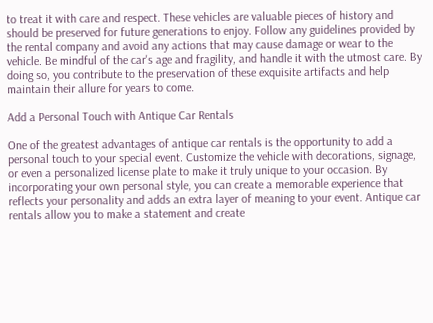to treat it with care and respect. These vehicles are valuable pieces of history and should be preserved for future generations to enjoy. Follow any guidelines provided by the rental company and avoid any actions that may cause damage or wear to the vehicle. Be mindful of the car's age and fragility, and handle it with the utmost care. By doing so, you contribute to the preservation of these exquisite artifacts and help maintain their allure for years to come.

Add a Personal Touch with Antique Car Rentals

One of the greatest advantages of antique car rentals is the opportunity to add a personal touch to your special event. Customize the vehicle with decorations, signage, or even a personalized license plate to make it truly unique to your occasion. By incorporating your own personal style, you can create a memorable experience that reflects your personality and adds an extra layer of meaning to your event. Antique car rentals allow you to make a statement and create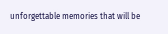unforgettable memories that will be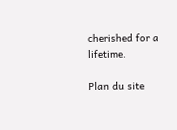cherished for a lifetime.

Plan du site